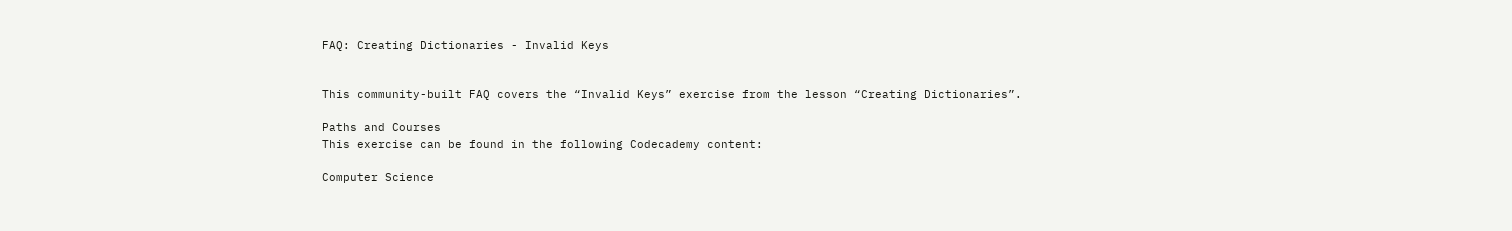FAQ: Creating Dictionaries - Invalid Keys


This community-built FAQ covers the “Invalid Keys” exercise from the lesson “Creating Dictionaries”.

Paths and Courses
This exercise can be found in the following Codecademy content:

Computer Science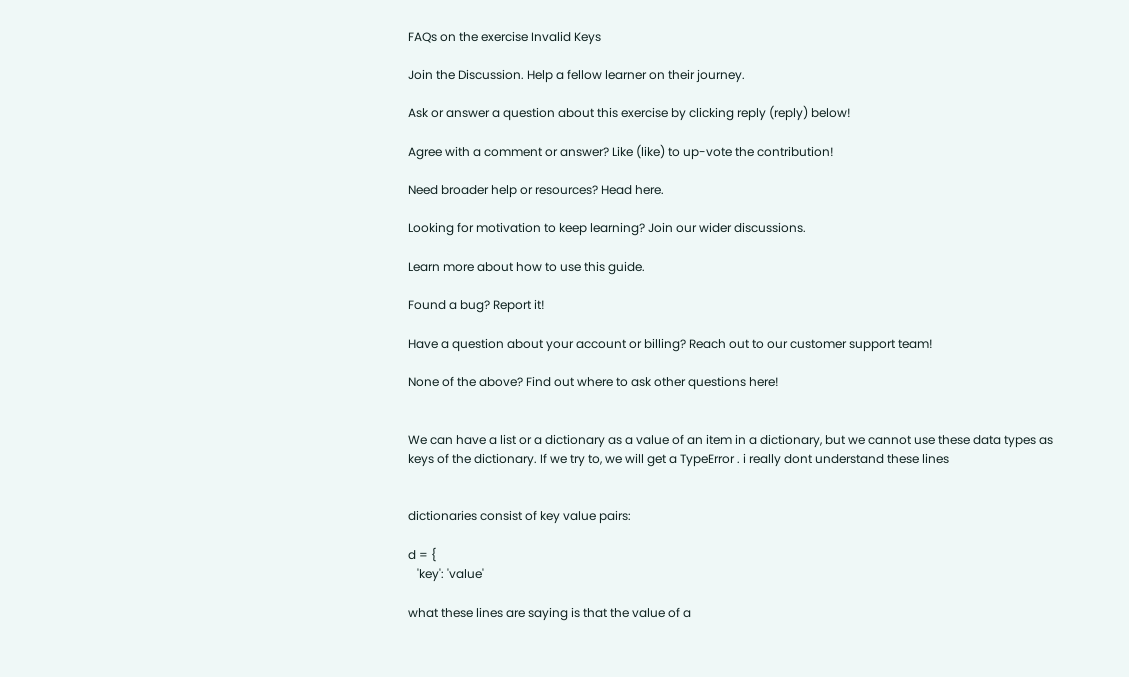FAQs on the exercise Invalid Keys

Join the Discussion. Help a fellow learner on their journey.

Ask or answer a question about this exercise by clicking reply (reply) below!

Agree with a comment or answer? Like (like) to up-vote the contribution!

Need broader help or resources? Head here.

Looking for motivation to keep learning? Join our wider discussions.

Learn more about how to use this guide.

Found a bug? Report it!

Have a question about your account or billing? Reach out to our customer support team!

None of the above? Find out where to ask other questions here!


We can have a list or a dictionary as a value of an item in a dictionary, but we cannot use these data types as keys of the dictionary. If we try to, we will get a TypeError . i really dont understand these lines


dictionaries consist of key value pairs:

d = {
   'key': 'value'

what these lines are saying is that the value of a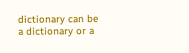dictionary can be a dictionary or a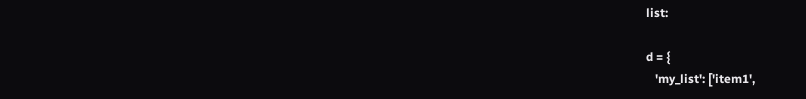list:

d = {
   'my_list': ['item1',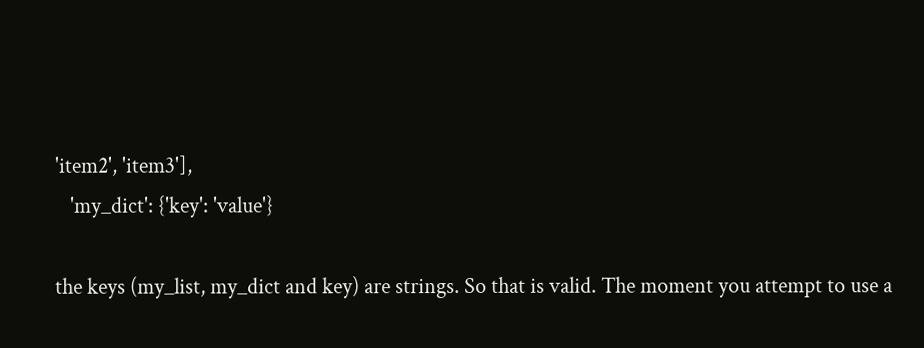'item2', 'item3'],
   'my_dict': {'key': 'value'}

the keys (my_list, my_dict and key) are strings. So that is valid. The moment you attempt to use a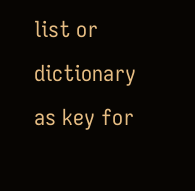list or dictionary as key for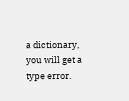a dictionary, you will get a type error.